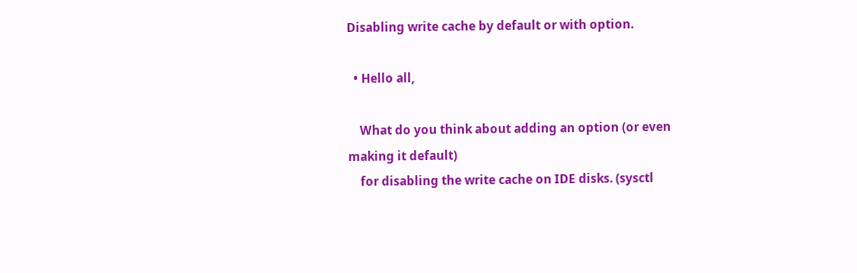Disabling write cache by default or with option.

  • Hello all,

    What do you think about adding an option (or even making it default)
    for disabling the write cache on IDE disks. (sysctl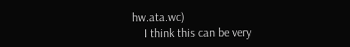hw.ata.wc)
    I think this can be very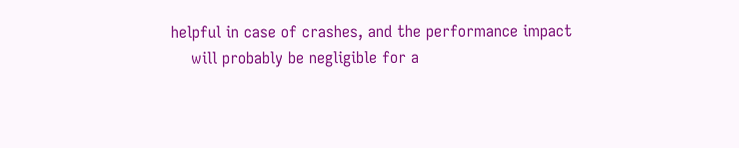helpful in case of crashes, and the performance impact
    will probably be negligible for a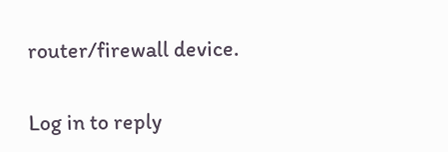router/firewall device.


Log in to reply